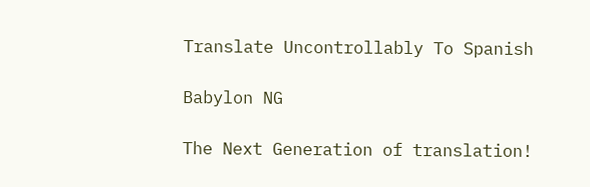Translate Uncontrollably To Spanish

Babylon NG

The Next Generation of translation!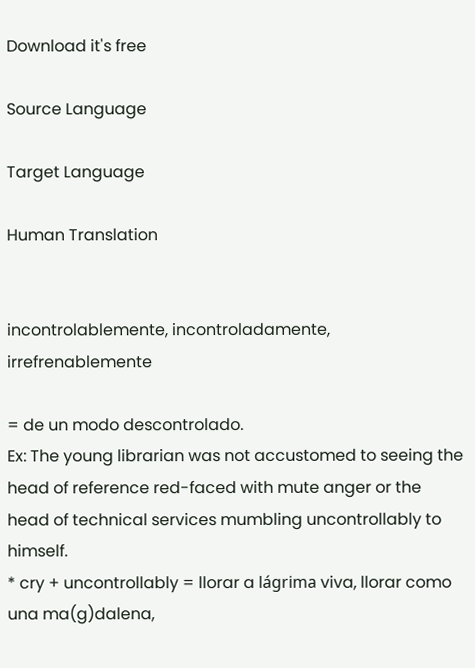Download it's free

Source Language

Target Language

Human Translation


incontrolablemente, incontroladamente, irrefrenablemente

= de un modo descontrolado.
Ex: The young librarian was not accustomed to seeing the head of reference red-faced with mute anger or the head of technical services mumbling uncontrollably to himself.
* cry + uncontrollably = llorar a lágrima viva, llorar como una ma(g)dalena,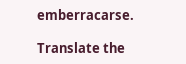emberracarse.

Translate the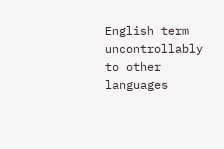English term uncontrollably to other languages